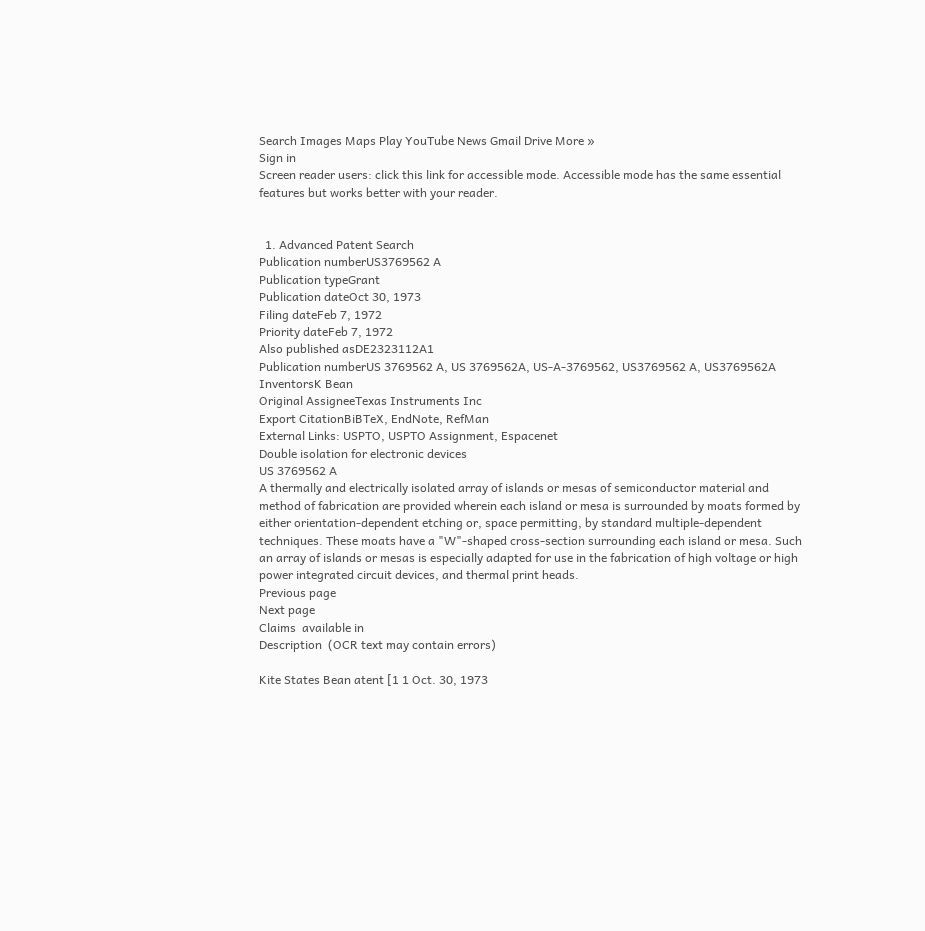Search Images Maps Play YouTube News Gmail Drive More »
Sign in
Screen reader users: click this link for accessible mode. Accessible mode has the same essential features but works better with your reader.


  1. Advanced Patent Search
Publication numberUS3769562 A
Publication typeGrant
Publication dateOct 30, 1973
Filing dateFeb 7, 1972
Priority dateFeb 7, 1972
Also published asDE2323112A1
Publication numberUS 3769562 A, US 3769562A, US-A-3769562, US3769562 A, US3769562A
InventorsK Bean
Original AssigneeTexas Instruments Inc
Export CitationBiBTeX, EndNote, RefMan
External Links: USPTO, USPTO Assignment, Espacenet
Double isolation for electronic devices
US 3769562 A
A thermally and electrically isolated array of islands or mesas of semiconductor material and method of fabrication are provided wherein each island or mesa is surrounded by moats formed by either orientation-dependent etching or, space permitting, by standard multiple-dependent techniques. These moats have a "W"-shaped cross-section surrounding each island or mesa. Such an array of islands or mesas is especially adapted for use in the fabrication of high voltage or high power integrated circuit devices, and thermal print heads.
Previous page
Next page
Claims  available in
Description  (OCR text may contain errors)

Kite States Bean atent [1 1 Oct. 30, 1973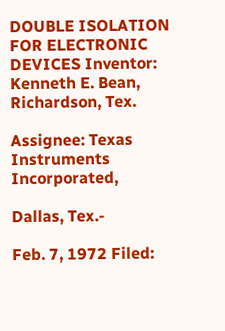DOUBLE ISOLATION FOR ELECTRONIC DEVICES Inventor: Kenneth E. Bean, Richardson, Tex.

Assignee: Texas Instruments Incorporated,

Dallas, Tex.-

Feb. 7, 1972 Filed: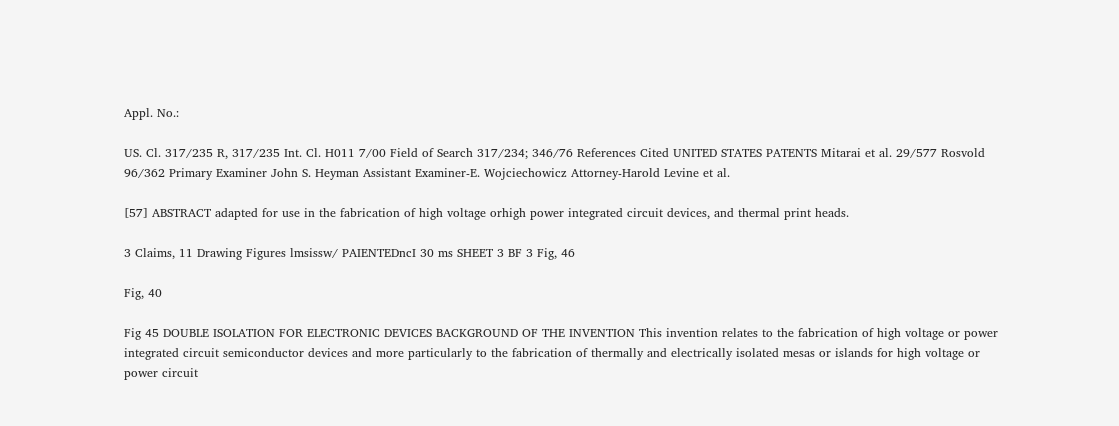Appl. No.:

US. Cl. 317/235 R, 317/235 Int. Cl. H011 7/00 Field of Search 317/234; 346/76 References Cited UNITED STATES PATENTS Mitarai et al. 29/577 Rosvold 96/362 Primary Examiner John S. Heyman Assistant Examiner-E. Wojciechowicz Attorney-Harold Levine et al.

[57] ABSTRACT adapted for use in the fabrication of high voltage orhigh power integrated circuit devices, and thermal print heads.

3 Claims, 11 Drawing Figures lmsissw/ PAIENTEDncI 30 ms SHEET 3 BF 3 Fig, 46

Fig, 40

Fig 45 DOUBLE ISOLATION FOR ELECTRONIC DEVICES BACKGROUND OF THE INVENTION This invention relates to the fabrication of high voltage or power integrated circuit semiconductor devices and more particularly to the fabrication of thermally and electrically isolated mesas or islands for high voltage or power circuit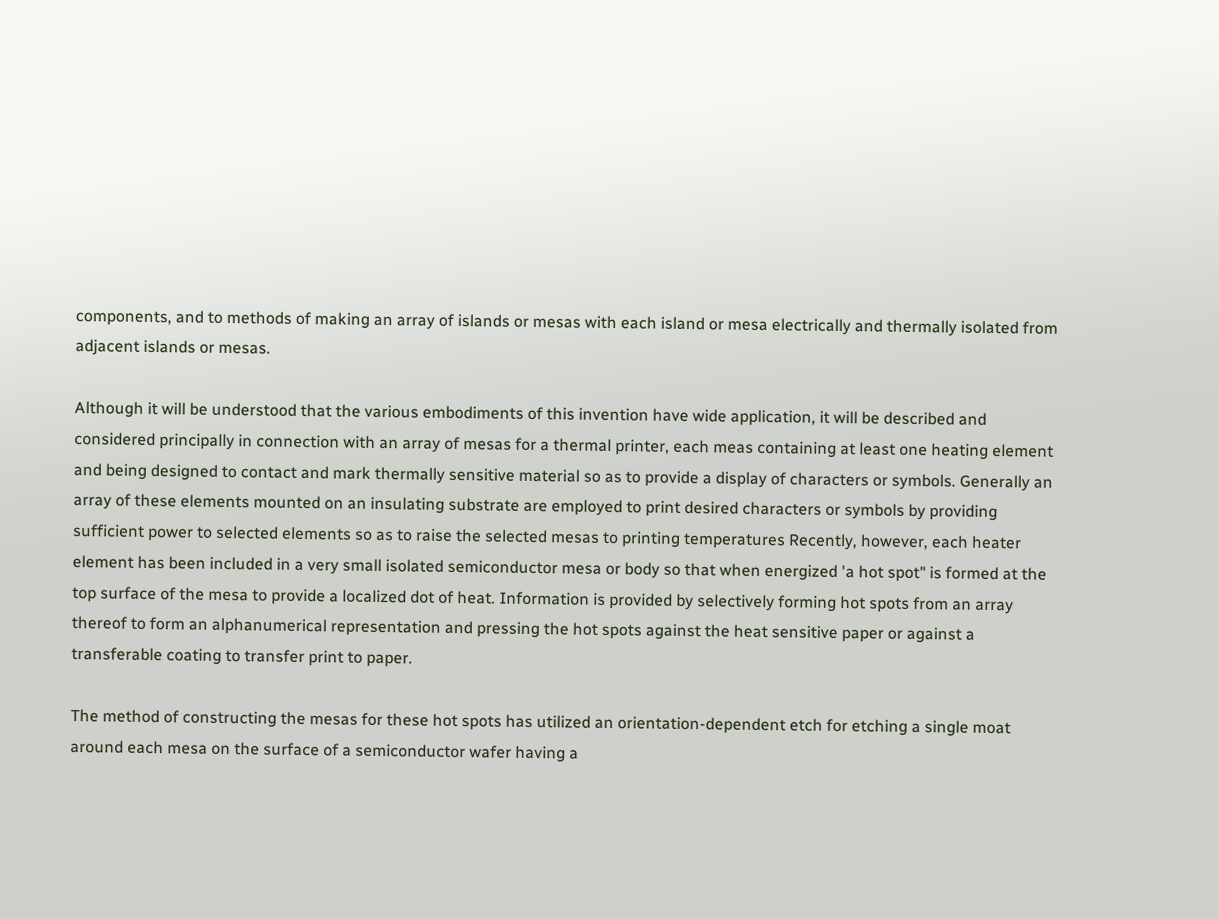components, and to methods of making an array of islands or mesas with each island or mesa electrically and thermally isolated from adjacent islands or mesas.

Although it will be understood that the various embodiments of this invention have wide application, it will be described and considered principally in connection with an array of mesas for a thermal printer, each meas containing at least one heating element and being designed to contact and mark thermally sensitive material so as to provide a display of characters or symbols. Generally an array of these elements mounted on an insulating substrate are employed to print desired characters or symbols by providing sufficient power to selected elements so as to raise the selected mesas to printing temperatures Recently, however, each heater element has been included in a very small isolated semiconductor mesa or body so that when energized 'a hot spot" is formed at the top surface of the mesa to provide a localized dot of heat. Information is provided by selectively forming hot spots from an array thereof to form an alphanumerical representation and pressing the hot spots against the heat sensitive paper or against a transferable coating to transfer print to paper.

The method of constructing the mesas for these hot spots has utilized an orientation-dependent etch for etching a single moat around each mesa on the surface of a semiconductor wafer having a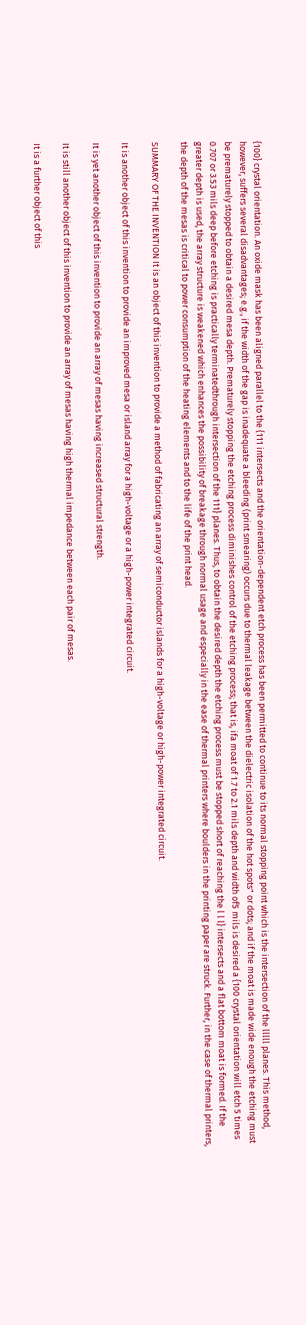{100} crystal orientation. An oxide mask has been aligned parallel to the {111 intersects and the orientation-dependent etch process has been permitted to continue to its normal stopping point which is the intersection of the lllll planes. This method, however, suffers several disadvantages; e.g., if the width of the gap is inadequate a bleeding (print smearing) occurs due to thermal leakage between the dielectric isolation of the hot spots" or dots; and if the moat is made wide enough the etching must be prematurely stopped to obtain a desired mesa depth. Prematurely stopping the etching process diminishes control of the etching process; that is, ifa moat of 1.7 to 2.1 mils depth and width of5 mils is desired a {100 crystal orientation will etch 5 times 0.707 or 3.53 mils deep before etching is practically terminatedthrough intersection of the 111} planes. Thus, to obtain the desired depth the etching process must be stopped short of reaching the l l l} intersects and a flat bottom moat is formed. If the greater depth is used, the array structure is weakened which enhances the possibility of breakage through normal usage and especially in the ease of thermal printers where boulders in the printing paper are struck. Further, in the case of thermal printers, the depth of the mesas is critical to power consumption of the heating elements and to the life of the print head.

SUMMARY OF THE INVENTION It is an object of this invention to provide a method of fabricating an array of semiconductor islands for a high-voltage or high-power integrated circuit.

It is another object of this invention to provide an improved mesa or island array for a high-voltage or a high-power integrated circuit.

It is yet another object of this invention to provide an array of mesas having increased structural strength.

It is still another object of this invention to provide an array of mesas having high thermal impedance between each pair of mesas.

It is a further object of this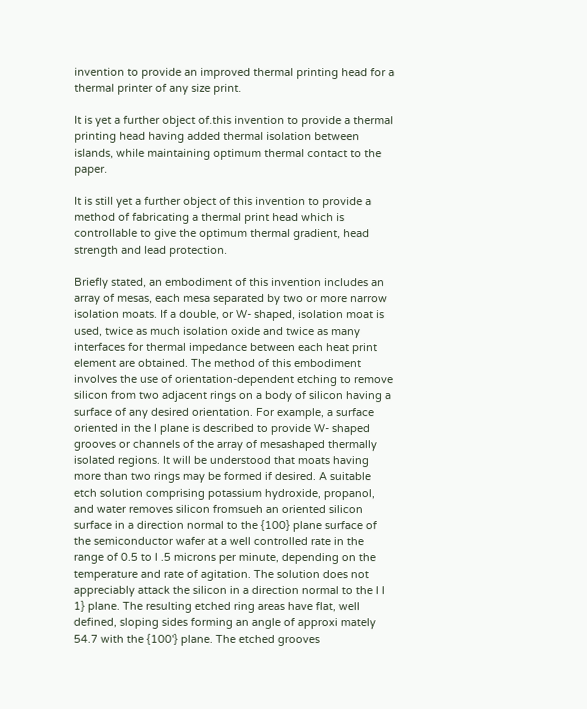invention to provide an improved thermal printing head for a thermal printer of any size print.

It is yet a further object of.this invention to provide a thermal printing head having added thermal isolation between islands, while maintaining optimum thermal contact to the paper.

It is still yet a further object of this invention to provide a method of fabricating a thermal print head which is controllable to give the optimum thermal gradient, head strength and lead protection.

Briefly stated, an embodiment of this invention includes an array of mesas, each mesa separated by two or more narrow isolation moats. If a double, or W- shaped, isolation moat is used, twice as much isolation oxide and twice as many interfaces for thermal impedance between each heat print element are obtained. The method of this embodiment involves the use of orientation-dependent etching to remove silicon from two adjacent rings on a body of silicon having a surface of any desired orientation. For example, a surface oriented in the l plane is described to provide W- shaped grooves or channels of the array of mesashaped thermally isolated regions. It will be understood that moats having more than two rings may be formed if desired. A suitable etch solution comprising potassium hydroxide, propanol, and water removes silicon fromsueh an oriented silicon surface in a direction normal to the {100} plane surface of the semiconductor wafer at a well controlled rate in the range of 0.5 to l .5 microns per minute, depending on the temperature and rate of agitation. The solution does not appreciably attack the silicon in a direction normal to the l l 1} plane. The resulting etched ring areas have flat, well defined, sloping sides forming an angle of approxi mately 54.7 with the {100'} plane. The etched grooves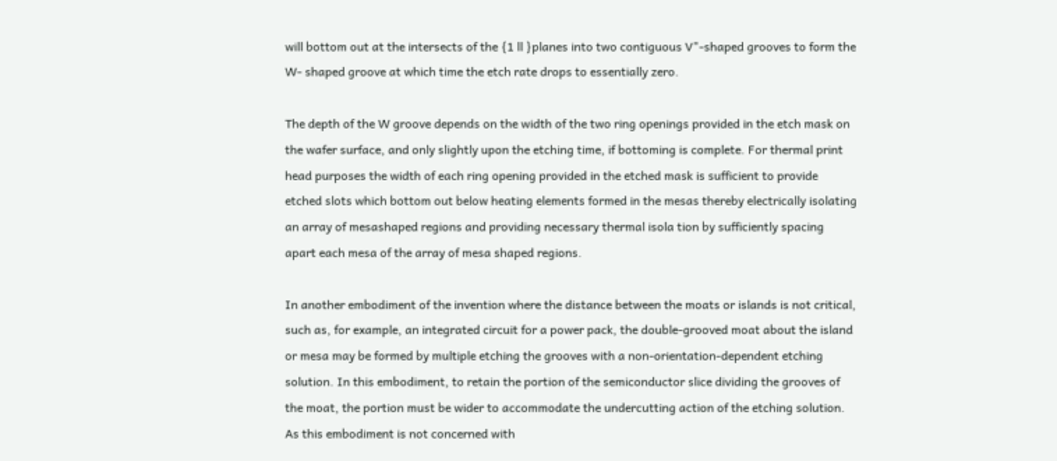will bottom out at the intersects of the {1 ll }planes into two contiguous V"-shaped grooves to form the W- shaped groove at which time the etch rate drops to essentially zero.

The depth of the W groove depends on the width of the two ring openings provided in the etch mask on the wafer surface, and only slightly upon the etching time, if bottoming is complete. For thermal print head purposes the width of each ring opening provided in the etched mask is sufficient to provide etched slots which bottom out below heating elements formed in the mesas thereby electrically isolating an array of mesashaped regions and providing necessary thermal isola tion by sufficiently spacing apart each mesa of the array of mesa shaped regions.

In another embodiment of the invention where the distance between the moats or islands is not critical, such as, for example, an integrated circuit for a power pack, the double-grooved moat about the island or mesa may be formed by multiple etching the grooves with a non-orientation-dependent etching solution. In this embodiment, to retain the portion of the semiconductor slice dividing the grooves of the moat, the portion must be wider to accommodate the undercutting action of the etching solution. As this embodiment is not concerned with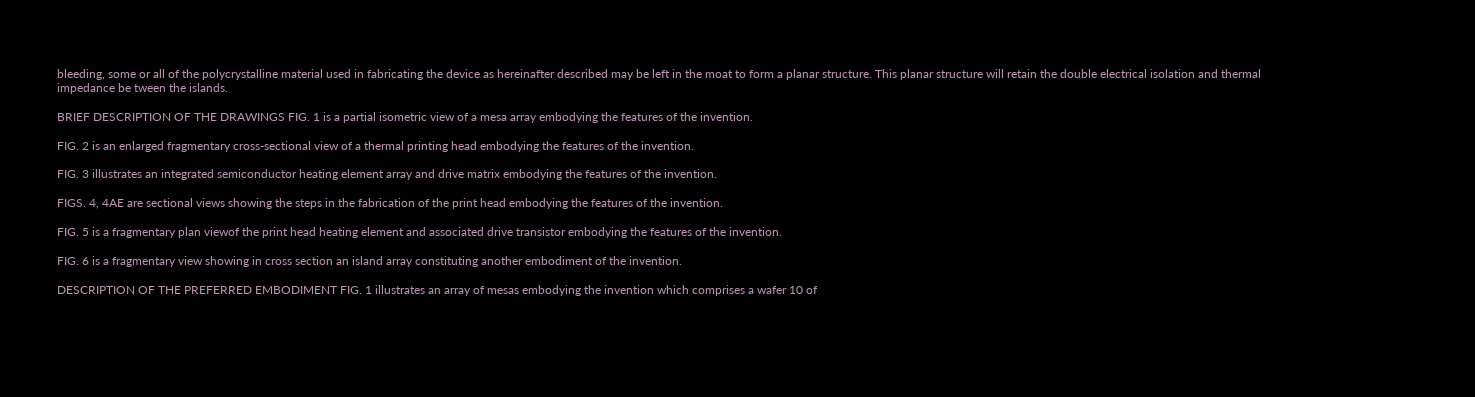bleeding, some or all of the polycrystalline material used in fabricating the device as hereinafter described may be left in the moat to form a planar structure. This planar structure will retain the double electrical isolation and thermal impedance be tween the islands.

BRIEF DESCRIPTION OF THE DRAWINGS FIG. 1 is a partial isometric view of a mesa array embodying the features of the invention.

FIG. 2 is an enlarged fragmentary cross-sectional view of a thermal printing head embodying the features of the invention.

FIG. 3 illustrates an integrated semiconductor heating element array and drive matrix embodying the features of the invention.

FIGS. 4, 4AE are sectional views showing the steps in the fabrication of the print head embodying the features of the invention.

FIG. 5 is a fragmentary plan viewof the print head heating element and associated drive transistor embodying the features of the invention.

FIG. 6 is a fragmentary view showing in cross section an island array constituting another embodiment of the invention.

DESCRIPTION OF THE PREFERRED EMBODIMENT FIG. 1 illustrates an array of mesas embodying the invention which comprises a wafer 10 of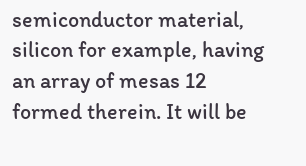semiconductor material, silicon for example, having an array of mesas 12 formed therein. It will be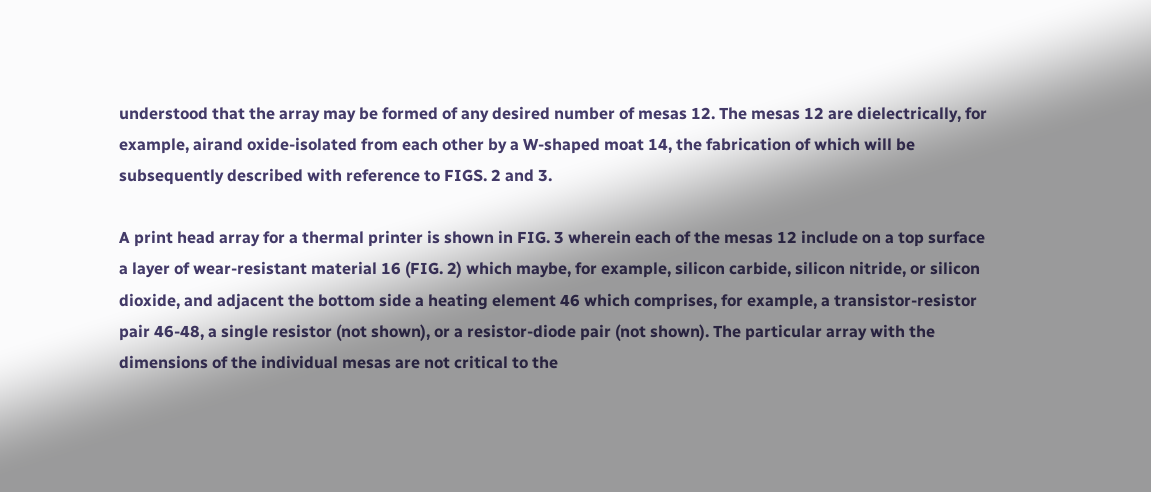understood that the array may be formed of any desired number of mesas 12. The mesas 12 are dielectrically, for example, airand oxide-isolated from each other by a W-shaped moat 14, the fabrication of which will be subsequently described with reference to FIGS. 2 and 3.

A print head array for a thermal printer is shown in FIG. 3 wherein each of the mesas 12 include on a top surface a layer of wear-resistant material 16 (FIG. 2) which maybe, for example, silicon carbide, silicon nitride, or silicon dioxide, and adjacent the bottom side a heating element 46 which comprises, for example, a transistor-resistor pair 46-48, a single resistor (not shown), or a resistor-diode pair (not shown). The particular array with the dimensions of the individual mesas are not critical to the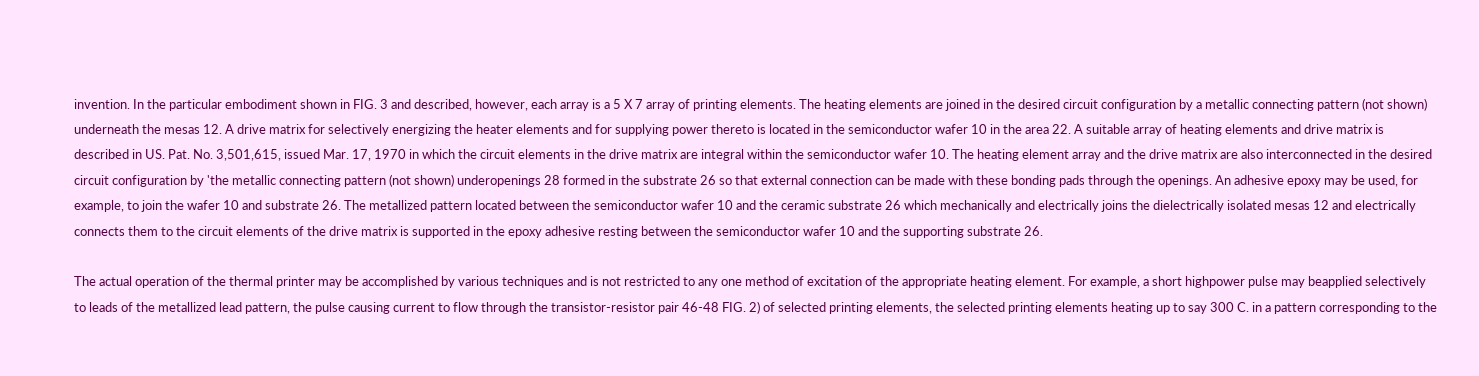invention. In the particular embodiment shown in FIG. 3 and described, however, each array is a 5 X 7 array of printing elements. The heating elements are joined in the desired circuit configuration by a metallic connecting pattern (not shown) underneath the mesas 12. A drive matrix for selectively energizing the heater elements and for supplying power thereto is located in the semiconductor wafer 10 in the area 22. A suitable array of heating elements and drive matrix is described in US. Pat. No. 3,501,615, issued Mar. 17, 1970 in which the circuit elements in the drive matrix are integral within the semiconductor wafer 10. The heating element array and the drive matrix are also interconnected in the desired circuit configuration by 'the metallic connecting pattern (not shown) underopenings 28 formed in the substrate 26 so that external connection can be made with these bonding pads through the openings. An adhesive epoxy may be used, for example, to join the wafer 10 and substrate 26. The metallized pattern located between the semiconductor wafer 10 and the ceramic substrate 26 which mechanically and electrically joins the dielectrically isolated mesas 12 and electrically connects them to the circuit elements of the drive matrix is supported in the epoxy adhesive resting between the semiconductor wafer 10 and the supporting substrate 26.

The actual operation of the thermal printer may be accomplished by various techniques and is not restricted to any one method of excitation of the appropriate heating element. For example, a short highpower pulse may beapplied selectively to leads of the metallized lead pattern, the pulse causing current to flow through the transistor-resistor pair 46-48 FIG. 2) of selected printing elements, the selected printing elements heating up to say 300 C. in a pattern corresponding to the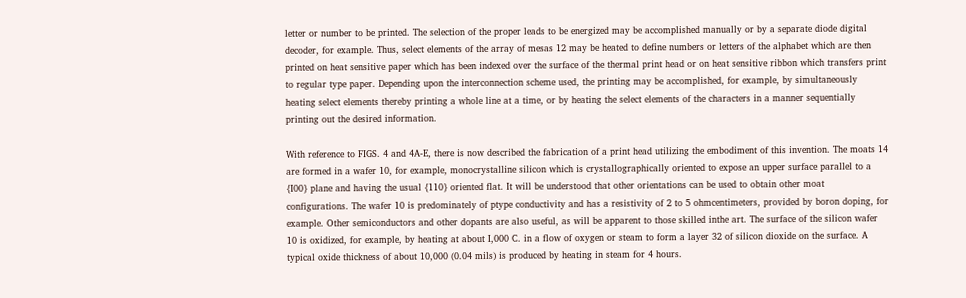letter or number to be printed. The selection of the proper leads to be energized may be accomplished manually or by a separate diode digital decoder, for example. Thus, select elements of the array of mesas 12 may be heated to define numbers or letters of the alphabet which are then printed on heat sensitive paper which has been indexed over the surface of the thermal print head or on heat sensitive ribbon which transfers print to regular type paper. Depending upon the interconnection scheme used, the printing may be accomplished, for example, by simultaneously heating select elements thereby printing a whole line at a time, or by heating the select elements of the characters in a manner sequentially printing out the desired information.

With reference to FIGS. 4 and 4A-E, there is now described the fabrication of a print head utilizing the embodiment of this invention. The moats 14 are formed in a wafer 10, for example, monocrystalline silicon which is crystallographically oriented to expose an upper surface parallel to a {I00} plane and having the usual {110} oriented flat. It will be understood that other orientations can be used to obtain other moat configurations. The wafer 10 is predominately of ptype conductivity and has a resistivity of 2 to 5 ohmcentimeters, provided by boron doping, for example. Other semiconductors and other dopants are also useful, as will be apparent to those skilled inthe art. The surface of the silicon wafer 10 is oxidized, for example, by heating at about I,000 C. in a flow of oxygen or steam to form a layer 32 of silicon dioxide on the surface. A typical oxide thickness of about 10,000 (0.04 mils) is produced by heating in steam for 4 hours.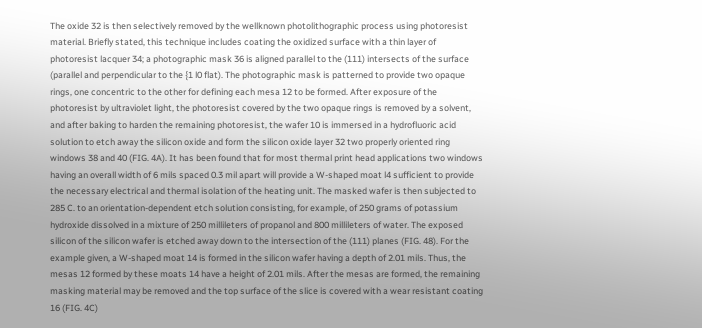The oxide 32 is then selectively removed by the wellknown photolithographic process using photoresist material. Briefly stated, this technique includes coating the oxidized surface with a thin layer of photoresist lacquer 34; a photographic mask 36 is aligned parallel to the (111) intersects of the surface (parallel and perpendicular to the {1 l0 flat). The photographic mask is patterned to provide two opaque rings, one concentric to the other for defining each mesa 12 to be formed. After exposure of the photoresist by ultraviolet light, the photoresist covered by the two opaque rings is removed by a solvent, and after baking to harden the remaining photoresist, the wafer 10 is immersed in a hydrofluoric acid solution to etch away the silicon oxide and form the silicon oxide layer 32 two properly oriented ring windows 38 and 40 (FIG. 4A). It has been found that for most thermal print head applications two windows having an overall width of 6 mils spaced 0.3 mil apart will provide a W-shaped moat l4 sufficient to provide the necessary electrical and thermal isolation of the heating unit. The masked wafer is then subjected to 285 C. to an orientation-dependent etch solution consisting, for example, of 250 grams of potassium hydroxide dissolved in a mixture of 250 millileters of propanol and 800 millileters of water. The exposed silicon of the silicon wafer is etched away down to the intersection of the (111) planes (FIG. 48). For the example given, a W-shaped moat 14 is formed in the silicon wafer having a depth of 2.01 mils. Thus, the mesas 12 formed by these moats 14 have a height of 2.01 mils. After the mesas are formed, the remaining masking material may be removed and the top surface of the slice is covered with a wear resistant coating 16 (FIG. 4C)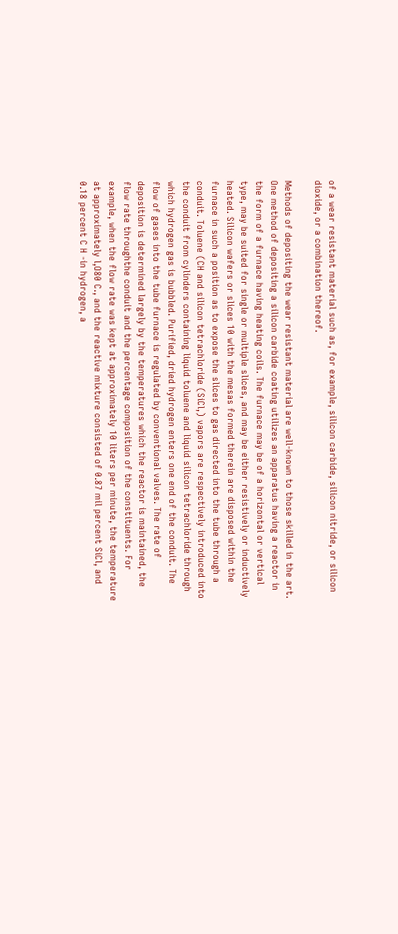of a wear resistant material such as, for example, silicon carbide, silicon nitride, or silicon dioxide, or a combination thereof.

Methods of depositing the wear resistant material are well-known to those skilled in the art. One method of depositing a silicon carbide coating utilizes an apparatus having a reactor in the form of a furnace having heating coils. The furnace may be of a horizontal or vertical type, may be suited for single or multiple slices, and may be either resistively or inductively heated. Silicon wafers or slices 10 with the mesas formed therein are disposed within the furnace in such a position as to expose the slices to gas directed into the tube through a conduit. Toluene (CH and silicon tetrachloride (SiCl,) vapors are respectively introduced into the conduit from cylinders containing liquid toluene and liquid silicon tetrachloride through which hydrogen gas is bubbled. Purified, dried hydrogen enters one end of the conduit. The flow of gases into the tube furnace is regulated by conventional valves. The rate of deposition is determined largely by the temperatures which the reactor is maintained, the flow rate throughthe conduit and the percentage composition of the constituents. For example, when the flow rate was kept at approximately 10 liters per minute, the temperature at approximately l,O80 C., and the reactive mixture consisted of 0.87 mil percent SiCl, and 0.18 percent C H -in hydrogen, a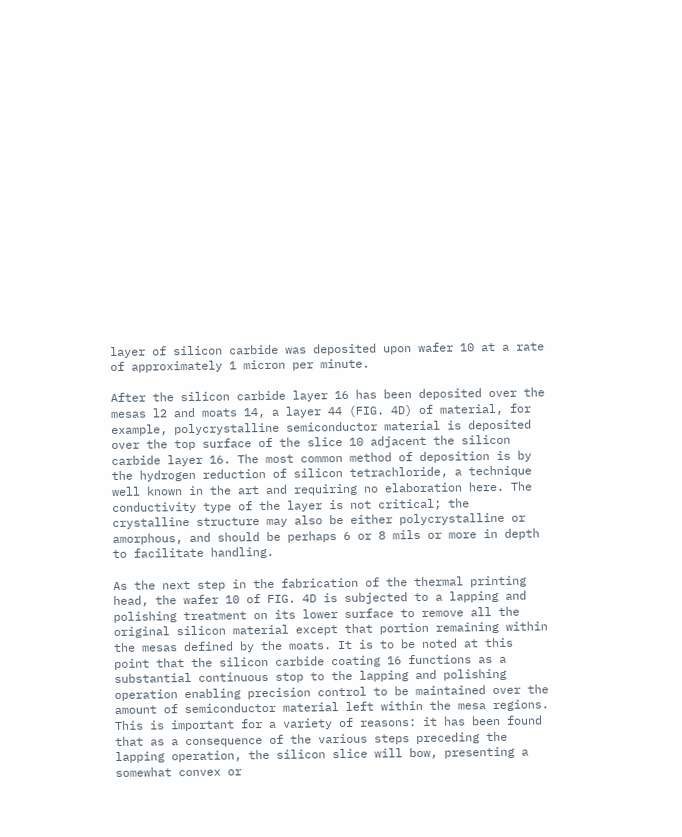layer of silicon carbide was deposited upon wafer 10 at a rate of approximately 1 micron per minute.

After the silicon carbide layer 16 has been deposited over the mesas l2 and moats 14, a layer 44 (FIG. 4D) of material, for example, polycrystalline semiconductor material is deposited over the top surface of the slice 10 adjacent the silicon carbide layer 16. The most common method of deposition is by the hydrogen reduction of silicon tetrachloride, a technique well known in the art and requiring no elaboration here. The conductivity type of the layer is not critical; the crystalline structure may also be either polycrystalline or amorphous, and should be perhaps 6 or 8 mils or more in depth to facilitate handling.

As the next step in the fabrication of the thermal printing head, the wafer 10 of FIG. 4D is subjected to a lapping and polishing treatment on its lower surface to remove all the original silicon material except that portion remaining within the mesas defined by the moats. It is to be noted at this point that the silicon carbide coating 16 functions as a substantial continuous stop to the lapping and polishing operation enabling precision control to be maintained over the amount of semiconductor material left within the mesa regions. This is important for a variety of reasons: it has been found that as a consequence of the various steps preceding the lapping operation, the silicon slice will bow, presenting a somewhat convex or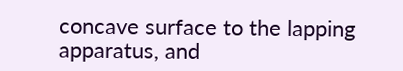concave surface to the lapping apparatus, and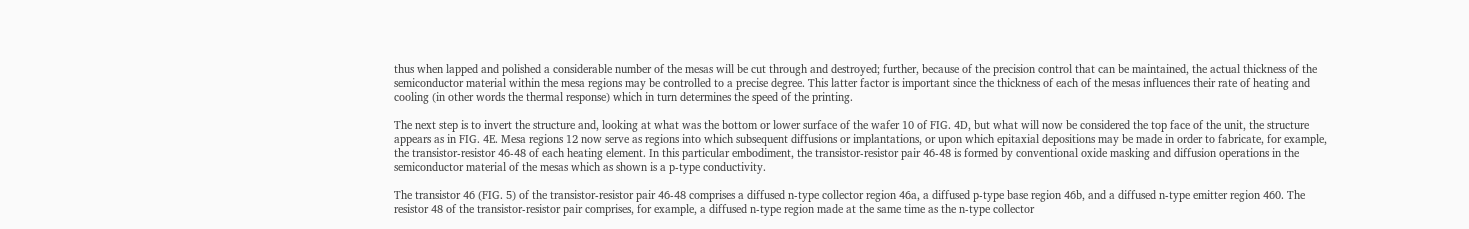thus when lapped and polished a considerable number of the mesas will be cut through and destroyed; further, because of the precision control that can be maintained, the actual thickness of the semiconductor material within the mesa regions may be controlled to a precise degree. This latter factor is important since the thickness of each of the mesas influences their rate of heating and cooling (in other words the thermal response) which in turn determines the speed of the printing.

The next step is to invert the structure and, looking at what was the bottom or lower surface of the wafer 10 of FIG. 4D, but what will now be considered the top face of the unit, the structure appears as in FIG. 4E. Mesa regions 12 now serve as regions into which subsequent diffusions or implantations, or upon which epitaxial depositions may be made in order to fabricate, for example, the transistor-resistor 46-48 of each heating element. In this particular embodiment, the transistor-resistor pair 46-48 is formed by conventional oxide masking and diffusion operations in the semiconductor material of the mesas which as shown is a p-type conductivity.

The transistor 46 (FIG. 5) of the transistor-resistor pair 46-48 comprises a diffused n-type collector region 46a, a diffused p-type base region 46b, and a diffused n-type emitter region 460. The resistor 48 of the transistor-resistor pair comprises, for example, a diffused n-type region made at the same time as the n-type collector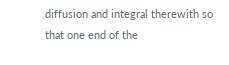diffusion and integral therewith so that one end of the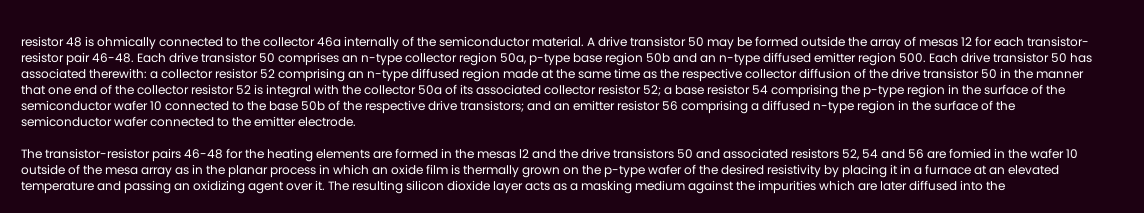resistor 48 is ohmically connected to the collector 46a internally of the semiconductor material. A drive transistor 50 may be formed outside the array of mesas 12 for each transistor-resistor pair 46-48. Each drive transistor 50 comprises an n-type collector region 50a, p-type base region 50b and an n-type diffused emitter region 500. Each drive transistor 50 has associated therewith: a collector resistor 52 comprising an n-type diffused region made at the same time as the respective collector diffusion of the drive transistor 50 in the manner that one end of the collector resistor 52 is integral with the collector 50a of its associated collector resistor 52; a base resistor 54 comprising the p-type region in the surface of the semiconductor wafer 10 connected to the base 50b of the respective drive transistors; and an emitter resistor 56 comprising a diffused n-type region in the surface of the semiconductor wafer connected to the emitter electrode.

The transistor-resistor pairs 46-48 for the heating elements are formed in the mesas l2 and the drive transistors 50 and associated resistors 52, 54 and 56 are fomied in the wafer 10 outside of the mesa array as in the planar process in which an oxide film is thermally grown on the p-type wafer of the desired resistivity by placing it in a furnace at an elevated temperature and passing an oxidizing agent over it. The resulting silicon dioxide layer acts as a masking medium against the impurities which are later diffused into the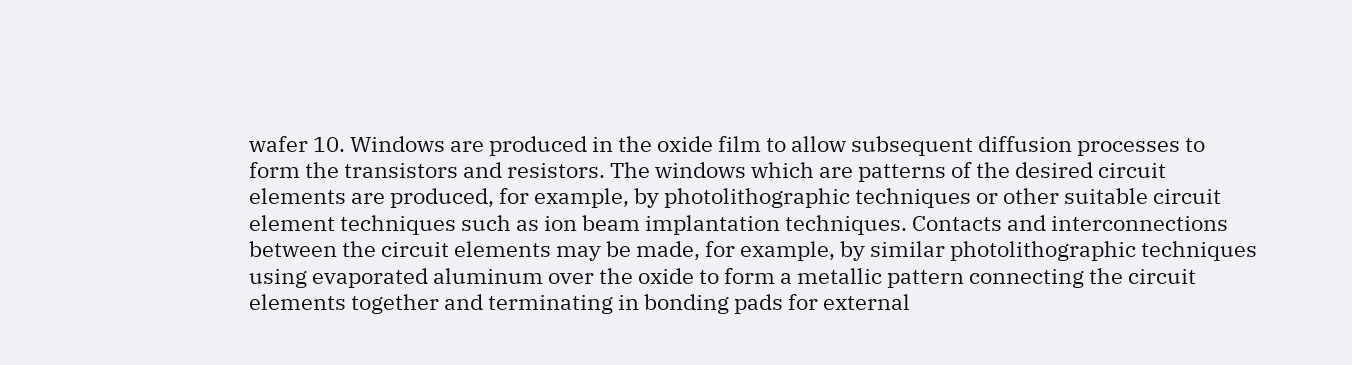wafer 10. Windows are produced in the oxide film to allow subsequent diffusion processes to form the transistors and resistors. The windows which are patterns of the desired circuit elements are produced, for example, by photolithographic techniques or other suitable circuit element techniques such as ion beam implantation techniques. Contacts and interconnections between the circuit elements may be made, for example, by similar photolithographic techniques using evaporated aluminum over the oxide to form a metallic pattern connecting the circuit elements together and terminating in bonding pads for external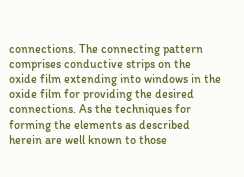connections. The connecting pattern comprises conductive strips on the oxide film extending into windows in the oxide film for providing the desired connections. As the techniques for forming the elements as described herein are well known to those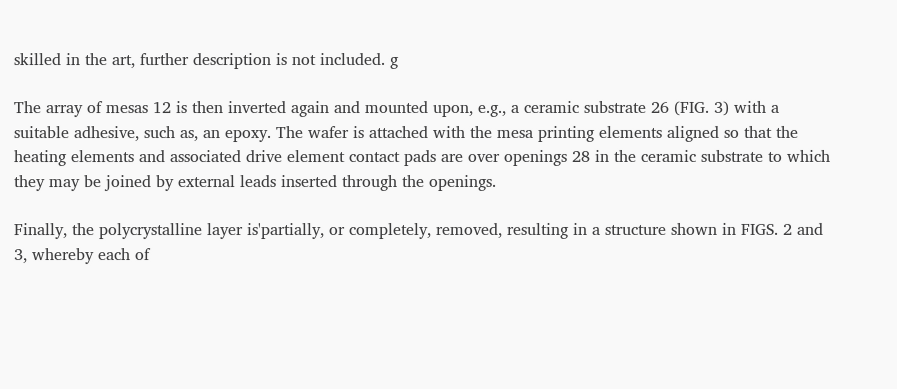skilled in the art, further description is not included. g

The array of mesas 12 is then inverted again and mounted upon, e.g., a ceramic substrate 26 (FIG. 3) with a suitable adhesive, such as, an epoxy. The wafer is attached with the mesa printing elements aligned so that the heating elements and associated drive element contact pads are over openings 28 in the ceramic substrate to which they may be joined by external leads inserted through the openings.

Finally, the polycrystalline layer is'partially, or completely, removed, resulting in a structure shown in FIGS. 2 and 3, whereby each of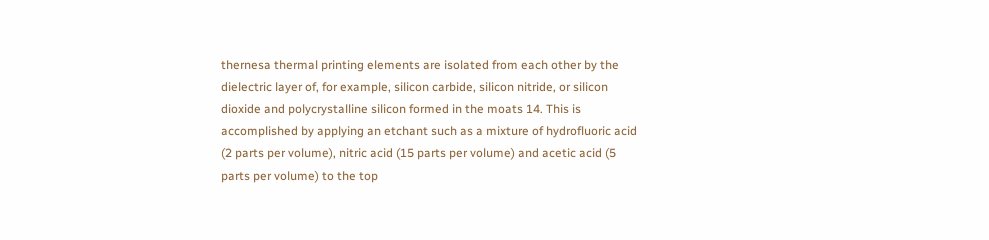thernesa thermal printing elements are isolated from each other by the dielectric layer of, for example, silicon carbide, silicon nitride, or silicon dioxide and polycrystalline silicon formed in the moats 14. This is accomplished by applying an etchant such as a mixture of hydrofluoric acid (2 parts per volume), nitric acid (15 parts per volume) and acetic acid (5 parts per volume) to the top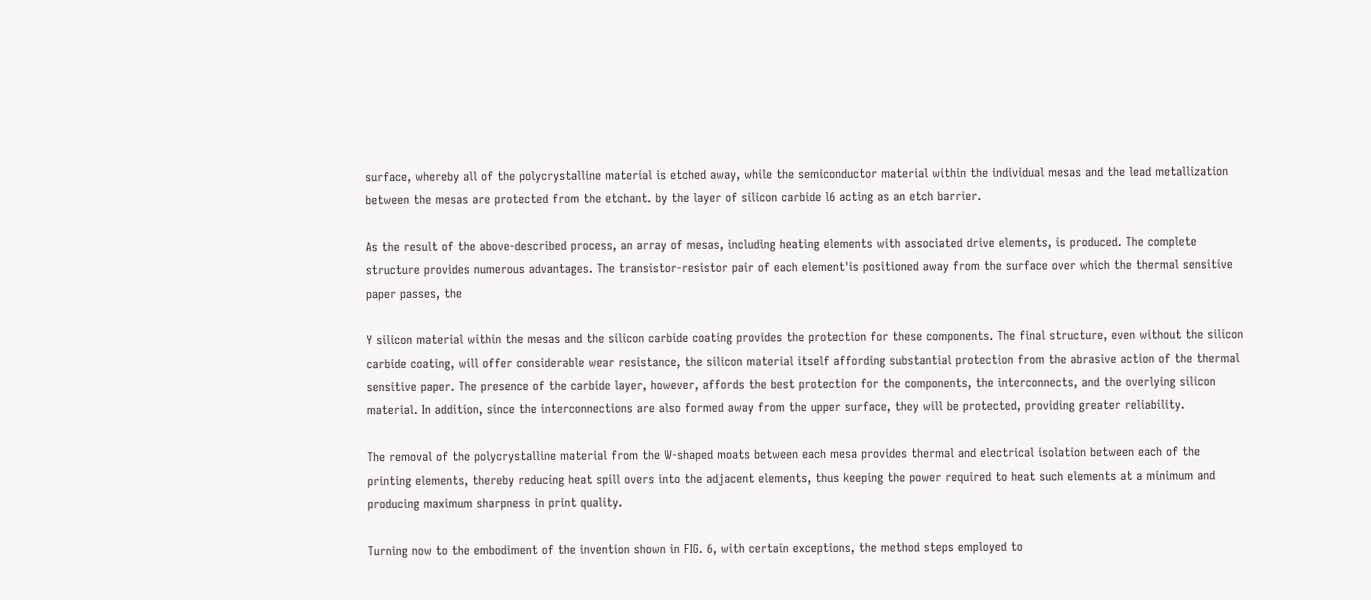surface, whereby all of the polycrystalline material is etched away, while the semiconductor material within the individual mesas and the lead metallization between the mesas are protected from the etchant. by the layer of silicon carbide l6 acting as an etch barrier.

As the result of the above-described process, an array of mesas, including heating elements with associated drive elements, is produced. The complete structure provides numerous advantages. The transistor-resistor pair of each element'is positioned away from the surface over which the thermal sensitive paper passes, the

Y silicon material within the mesas and the silicon carbide coating provides the protection for these components. The final structure, even without the silicon carbide coating, will offer considerable wear resistance, the silicon material itself affording substantial protection from the abrasive action of the thermal sensitive paper. The presence of the carbide layer, however, affords the best protection for the components, the interconnects, and the overlying silicon material. In addition, since the interconnections are also formed away from the upper surface, they will be protected, providing greater reliability.

The removal of the polycrystalline material from the W-shaped moats between each mesa provides thermal and electrical isolation between each of the printing elements, thereby reducing heat spill overs into the adjacent elements, thus keeping the power required to heat such elements at a minimum and producing maximum sharpness in print quality.

Turning now to the embodiment of the invention shown in FIG. 6, with certain exceptions, the method steps employed to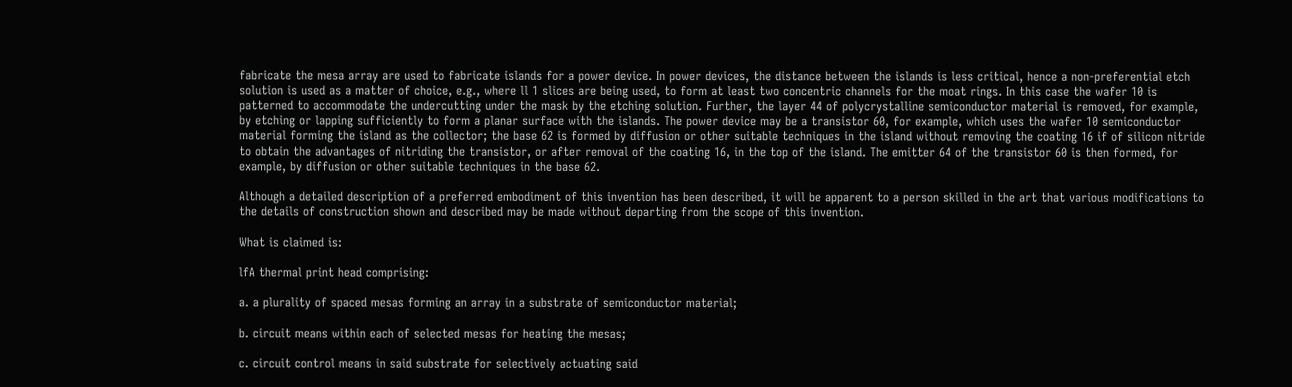fabricate the mesa array are used to fabricate islands for a power device. In power devices, the distance between the islands is less critical, hence a non-preferential etch solution is used as a matter of choice, e.g., where ll 1 slices are being used, to form at least two concentric channels for the moat rings. In this case the wafer 10 is patterned to accommodate the undercutting under the mask by the etching solution. Further, the layer 44 of polycrystalline semiconductor material is removed, for example, by etching or lapping sufficiently to form a planar surface with the islands. The power device may be a transistor 60, for example, which uses the wafer 10 semiconductor material forming the island as the collector; the base 62 is formed by diffusion or other suitable techniques in the island without removing the coating 16 if of silicon nitride to obtain the advantages of nitriding the transistor, or after removal of the coating 16, in the top of the island. The emitter 64 of the transistor 60 is then formed, for example, by diffusion or other suitable techniques in the base 62.

Although a detailed description of a preferred embodiment of this invention has been described, it will be apparent to a person skilled in the art that various modifications to the details of construction shown and described may be made without departing from the scope of this invention.

What is claimed is:

lfA thermal print head comprising:

a. a plurality of spaced mesas forming an array in a substrate of semiconductor material;

b. circuit means within each of selected mesas for heating the mesas;

c. circuit control means in said substrate for selectively actuating said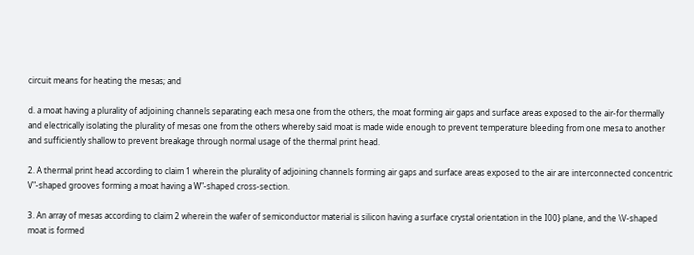circuit means for heating the mesas; and

d. a moat having a plurality of adjoining channels separating each mesa one from the others, the moat forming air gaps and surface areas exposed to the air-for thermally and electrically isolating the plurality of mesas one from the others whereby said moat is made wide enough to prevent temperature bleeding from one mesa to another and sufficiently shallow to prevent breakage through normal usage of the thermal print head.

2. A thermal print head according to claim 1 wherein the plurality of adjoining channels forming air gaps and surface areas exposed to the air are interconnected concentric V"-shaped grooves forming a moat having a W"-shaped cross-section.

3. An array of mesas according to claim 2 wherein the wafer of semiconductor material is silicon having a surface crystal orientation in the I00} plane, and the \V-shaped moat is formed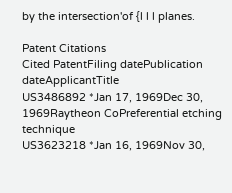by the intersection'of {l l l planes.

Patent Citations
Cited PatentFiling datePublication dateApplicantTitle
US3486892 *Jan 17, 1969Dec 30, 1969Raytheon CoPreferential etching technique
US3623218 *Jan 16, 1969Nov 30,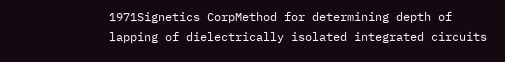1971Signetics CorpMethod for determining depth of lapping of dielectrically isolated integrated circuits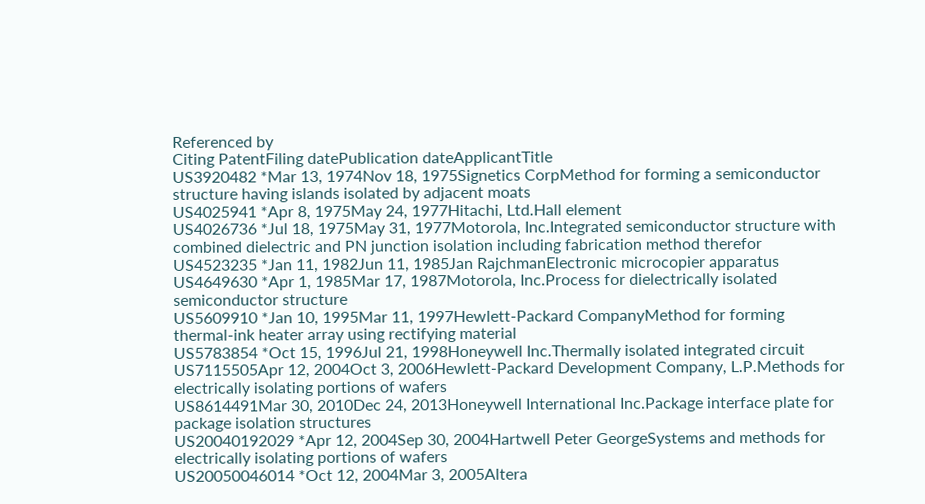Referenced by
Citing PatentFiling datePublication dateApplicantTitle
US3920482 *Mar 13, 1974Nov 18, 1975Signetics CorpMethod for forming a semiconductor structure having islands isolated by adjacent moats
US4025941 *Apr 8, 1975May 24, 1977Hitachi, Ltd.Hall element
US4026736 *Jul 18, 1975May 31, 1977Motorola, Inc.Integrated semiconductor structure with combined dielectric and PN junction isolation including fabrication method therefor
US4523235 *Jan 11, 1982Jun 11, 1985Jan RajchmanElectronic microcopier apparatus
US4649630 *Apr 1, 1985Mar 17, 1987Motorola, Inc.Process for dielectrically isolated semiconductor structure
US5609910 *Jan 10, 1995Mar 11, 1997Hewlett-Packard CompanyMethod for forming thermal-ink heater array using rectifying material
US5783854 *Oct 15, 1996Jul 21, 1998Honeywell Inc.Thermally isolated integrated circuit
US7115505Apr 12, 2004Oct 3, 2006Hewlett-Packard Development Company, L.P.Methods for electrically isolating portions of wafers
US8614491Mar 30, 2010Dec 24, 2013Honeywell International Inc.Package interface plate for package isolation structures
US20040192029 *Apr 12, 2004Sep 30, 2004Hartwell Peter GeorgeSystems and methods for electrically isolating portions of wafers
US20050046014 *Oct 12, 2004Mar 3, 2005Altera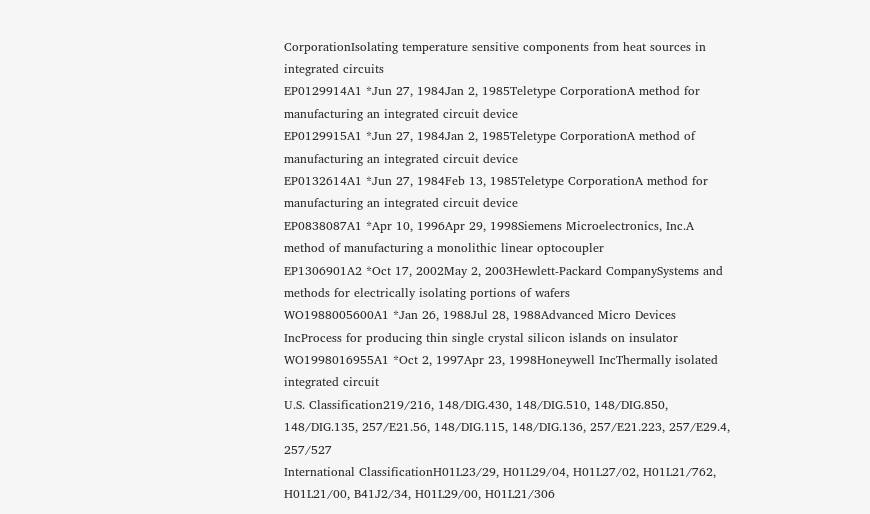CorporationIsolating temperature sensitive components from heat sources in integrated circuits
EP0129914A1 *Jun 27, 1984Jan 2, 1985Teletype CorporationA method for manufacturing an integrated circuit device
EP0129915A1 *Jun 27, 1984Jan 2, 1985Teletype CorporationA method of manufacturing an integrated circuit device
EP0132614A1 *Jun 27, 1984Feb 13, 1985Teletype CorporationA method for manufacturing an integrated circuit device
EP0838087A1 *Apr 10, 1996Apr 29, 1998Siemens Microelectronics, Inc.A method of manufacturing a monolithic linear optocoupler
EP1306901A2 *Oct 17, 2002May 2, 2003Hewlett-Packard CompanySystems and methods for electrically isolating portions of wafers
WO1988005600A1 *Jan 26, 1988Jul 28, 1988Advanced Micro Devices IncProcess for producing thin single crystal silicon islands on insulator
WO1998016955A1 *Oct 2, 1997Apr 23, 1998Honeywell IncThermally isolated integrated circuit
U.S. Classification219/216, 148/DIG.430, 148/DIG.510, 148/DIG.850, 148/DIG.135, 257/E21.56, 148/DIG.115, 148/DIG.136, 257/E21.223, 257/E29.4, 257/527
International ClassificationH01L23/29, H01L29/04, H01L27/02, H01L21/762, H01L21/00, B41J2/34, H01L29/00, H01L21/306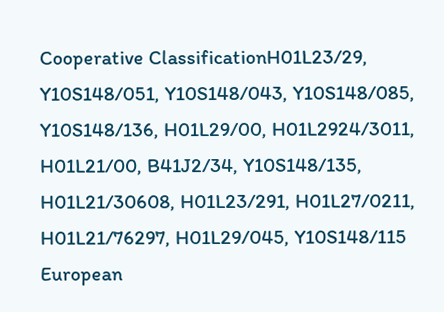Cooperative ClassificationH01L23/29, Y10S148/051, Y10S148/043, Y10S148/085, Y10S148/136, H01L29/00, H01L2924/3011, H01L21/00, B41J2/34, Y10S148/135, H01L21/30608, H01L23/291, H01L27/0211, H01L21/76297, H01L29/045, Y10S148/115
European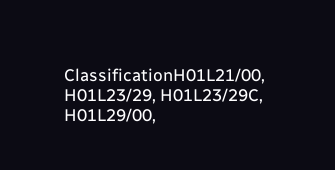ClassificationH01L21/00, H01L23/29, H01L23/29C, H01L29/00,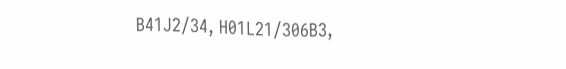B41J2/34, H01L21/306B3,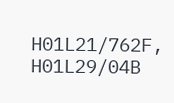H01L21/762F, H01L29/04B